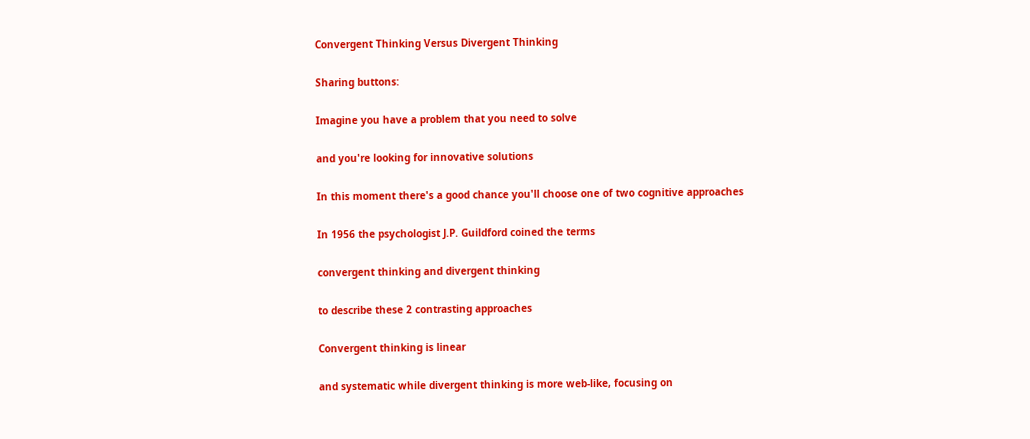Convergent Thinking Versus Divergent Thinking

Sharing buttons:

Imagine you have a problem that you need to solve

and you're looking for innovative solutions

In this moment there's a good chance you'll choose one of two cognitive approaches

In 1956 the psychologist J.P. Guildford coined the terms

convergent thinking and divergent thinking

to describe these 2 contrasting approaches

Convergent thinking is linear

and systematic while divergent thinking is more web-like, focusing on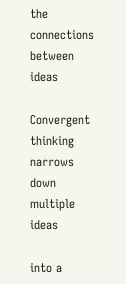the connections between ideas

Convergent thinking narrows down multiple ideas

into a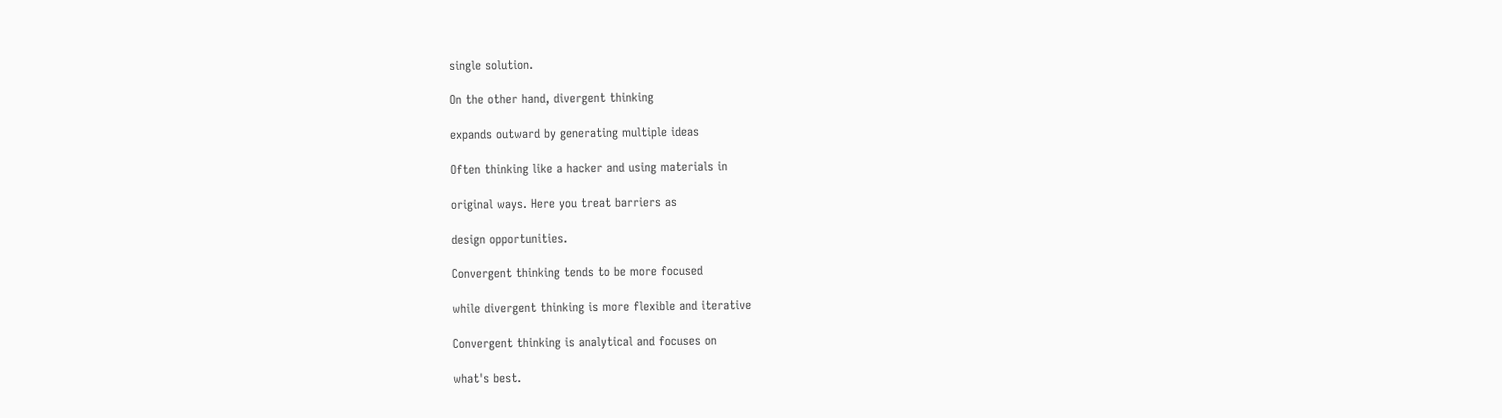single solution.

On the other hand, divergent thinking

expands outward by generating multiple ideas

Often thinking like a hacker and using materials in

original ways. Here you treat barriers as

design opportunities.

Convergent thinking tends to be more focused

while divergent thinking is more flexible and iterative

Convergent thinking is analytical and focuses on

what's best.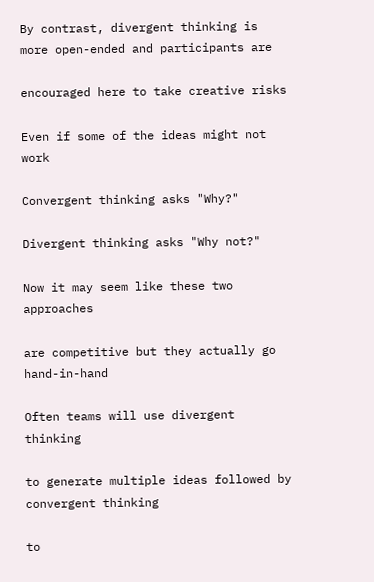By contrast, divergent thinking is more open-ended and participants are

encouraged here to take creative risks

Even if some of the ideas might not work

Convergent thinking asks "Why?"

Divergent thinking asks "Why not?"

Now it may seem like these two approaches

are competitive but they actually go hand-in-hand

Often teams will use divergent thinking

to generate multiple ideas followed by convergent thinking

to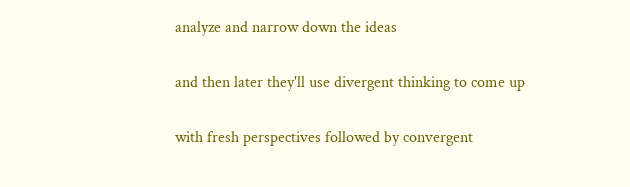analyze and narrow down the ideas

and then later they'll use divergent thinking to come up

with fresh perspectives followed by convergent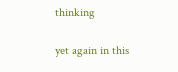thinking

yet again in this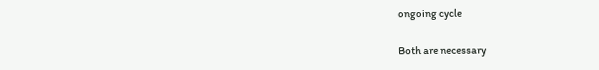ongoing cycle

Both are necessary